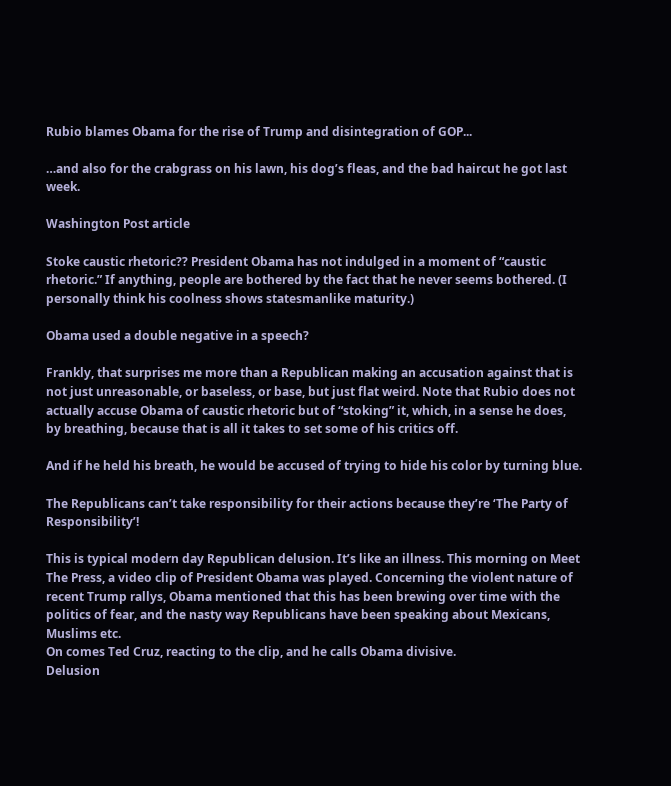Rubio blames Obama for the rise of Trump and disintegration of GOP...

…and also for the crabgrass on his lawn, his dog’s fleas, and the bad haircut he got last week.

Washington Post article

Stoke caustic rhetoric?? President Obama has not indulged in a moment of “caustic rhetoric.” If anything, people are bothered by the fact that he never seems bothered. (I personally think his coolness shows statesmanlike maturity.)

Obama used a double negative in a speech?

Frankly, that surprises me more than a Republican making an accusation against that is not just unreasonable, or baseless, or base, but just flat weird. Note that Rubio does not actually accuse Obama of caustic rhetoric but of “stoking” it, which, in a sense he does, by breathing, because that is all it takes to set some of his critics off.

And if he held his breath, he would be accused of trying to hide his color by turning blue.

The Republicans can’t take responsibility for their actions because they’re ‘The Party of Responsibility’!

This is typical modern day Republican delusion. It’s like an illness. This morning on Meet The Press, a video clip of President Obama was played. Concerning the violent nature of recent Trump rallys, Obama mentioned that this has been brewing over time with the politics of fear, and the nasty way Republicans have been speaking about Mexicans, Muslims etc.
On comes Ted Cruz, reacting to the clip, and he calls Obama divisive.
Delusion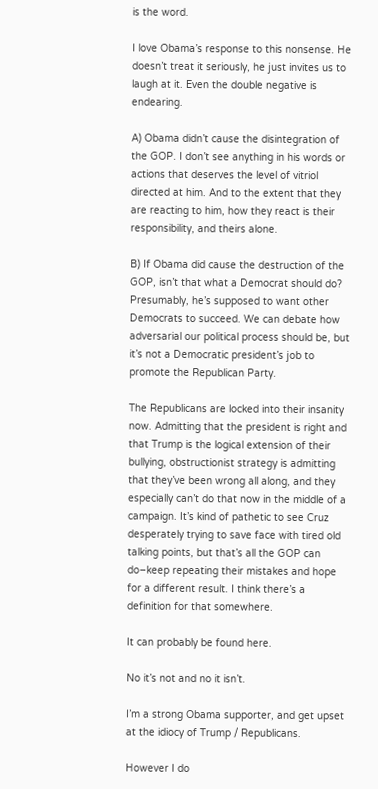is the word.

I love Obama’s response to this nonsense. He doesn’t treat it seriously, he just invites us to laugh at it. Even the double negative is endearing.

A) Obama didn’t cause the disintegration of the GOP. I don’t see anything in his words or actions that deserves the level of vitriol directed at him. And to the extent that they are reacting to him, how they react is their responsibility, and theirs alone.

B) If Obama did cause the destruction of the GOP, isn’t that what a Democrat should do? Presumably, he’s supposed to want other Democrats to succeed. We can debate how adversarial our political process should be, but it’s not a Democratic president’s job to promote the Republican Party.

The Republicans are locked into their insanity now. Admitting that the president is right and that Trump is the logical extension of their bullying, obstructionist strategy is admitting that they’ve been wrong all along, and they especially can’t do that now in the middle of a campaign. It’s kind of pathetic to see Cruz desperately trying to save face with tired old talking points, but that’s all the GOP can do–keep repeating their mistakes and hope for a different result. I think there’s a definition for that somewhere.

It can probably be found here.

No it’s not and no it isn’t.

I’m a strong Obama supporter, and get upset at the idiocy of Trump / Republicans.

However I do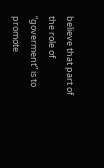believe that part of the role of “goverment” is to promote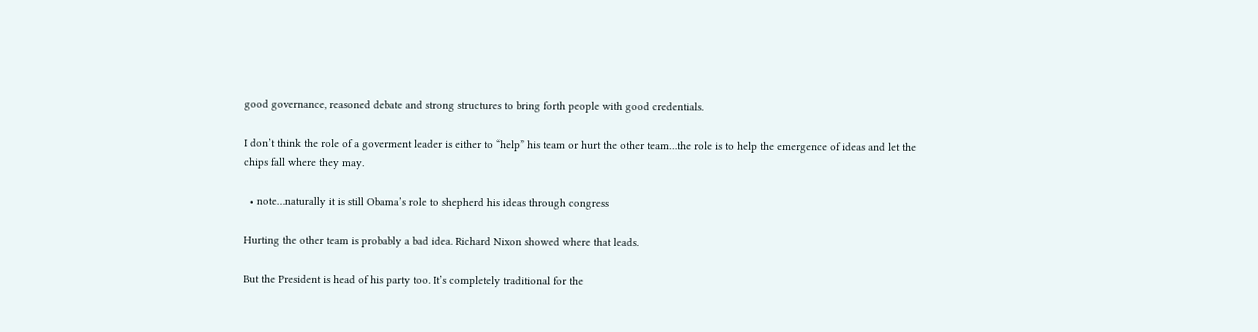good governance, reasoned debate and strong structures to bring forth people with good credentials.

I don’t think the role of a goverment leader is either to “help” his team or hurt the other team…the role is to help the emergence of ideas and let the chips fall where they may.

  • note…naturally it is still Obama’s role to shepherd his ideas through congress

Hurting the other team is probably a bad idea. Richard Nixon showed where that leads.

But the President is head of his party too. It’s completely traditional for the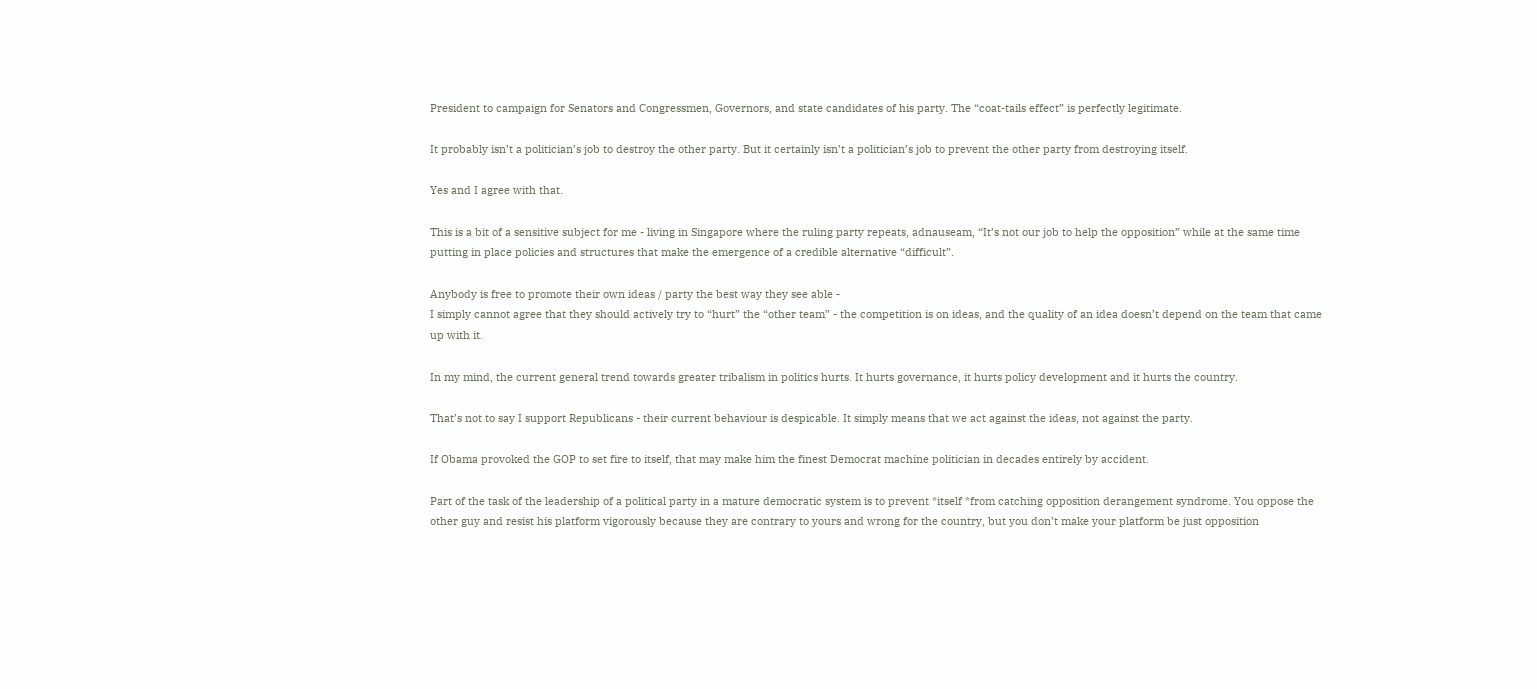President to campaign for Senators and Congressmen, Governors, and state candidates of his party. The “coat-tails effect” is perfectly legitimate.

It probably isn’t a politician’s job to destroy the other party. But it certainly isn’t a politician’s job to prevent the other party from destroying itself.

Yes and I agree with that.

This is a bit of a sensitive subject for me - living in Singapore where the ruling party repeats, adnauseam, “It’s not our job to help the opposition” while at the same time putting in place policies and structures that make the emergence of a credible alternative “difficult”.

Anybody is free to promote their own ideas / party the best way they see able -
I simply cannot agree that they should actively try to “hurt” the “other team” - the competition is on ideas, and the quality of an idea doesn’t depend on the team that came up with it.

In my mind, the current general trend towards greater tribalism in politics hurts. It hurts governance, it hurts policy development and it hurts the country.

That’s not to say I support Republicans - their current behaviour is despicable. It simply means that we act against the ideas, not against the party.

If Obama provoked the GOP to set fire to itself, that may make him the finest Democrat machine politician in decades entirely by accident.

Part of the task of the leadership of a political party in a mature democratic system is to prevent *itself *from catching opposition derangement syndrome. You oppose the other guy and resist his platform vigorously because they are contrary to yours and wrong for the country, but you don’t make your platform be just opposition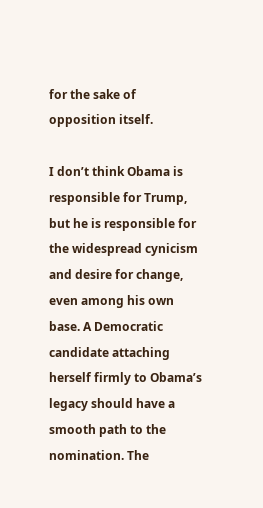for the sake of opposition itself.

I don’t think Obama is responsible for Trump, but he is responsible for the widespread cynicism and desire for change, even among his own base. A Democratic candidate attaching herself firmly to Obama’s legacy should have a smooth path to the nomination. The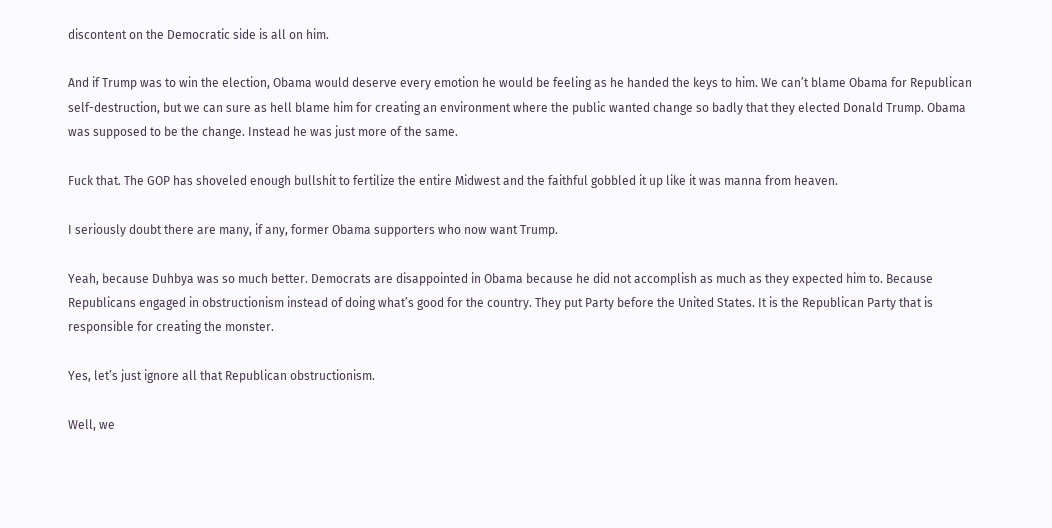discontent on the Democratic side is all on him.

And if Trump was to win the election, Obama would deserve every emotion he would be feeling as he handed the keys to him. We can’t blame Obama for Republican self-destruction, but we can sure as hell blame him for creating an environment where the public wanted change so badly that they elected Donald Trump. Obama was supposed to be the change. Instead he was just more of the same.

Fuck that. The GOP has shoveled enough bullshit to fertilize the entire Midwest and the faithful gobbled it up like it was manna from heaven.

I seriously doubt there are many, if any, former Obama supporters who now want Trump.

Yeah, because Duhbya was so much better. Democrats are disappointed in Obama because he did not accomplish as much as they expected him to. Because Republicans engaged in obstructionism instead of doing what’s good for the country. They put Party before the United States. It is the Republican Party that is responsible for creating the monster.

Yes, let’s just ignore all that Republican obstructionism.

Well, we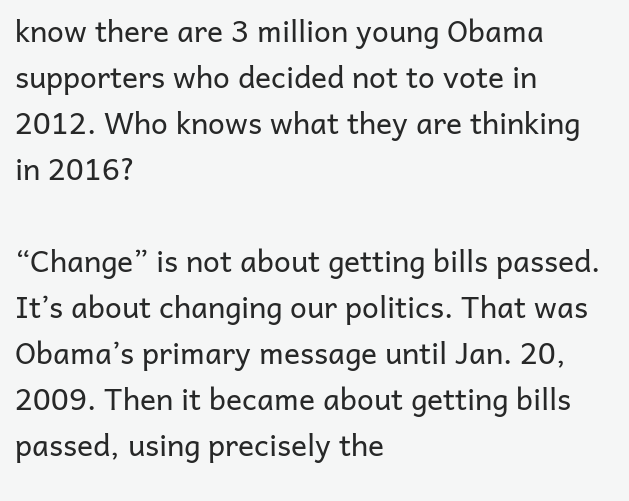know there are 3 million young Obama supporters who decided not to vote in 2012. Who knows what they are thinking in 2016?

“Change” is not about getting bills passed. It’s about changing our politics. That was Obama’s primary message until Jan. 20, 2009. Then it became about getting bills passed, using precisely the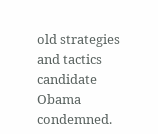old strategies and tactics candidate Obama condemned.